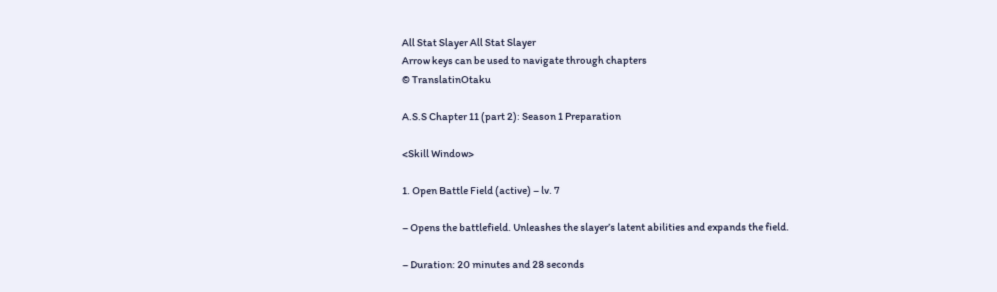All Stat Slayer All Stat Slayer
Arrow keys can be used to navigate through chapters
© TranslatinOtaku

A.S.S Chapter 11 (part 2): Season 1 Preparation

<Skill Window>

1. Open Battle Field (active) – lv. 7

– Opens the battlefield. Unleashes the slayer’s latent abilities and expands the field.

– Duration: 20 minutes and 28 seconds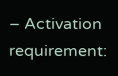– Activation requirement: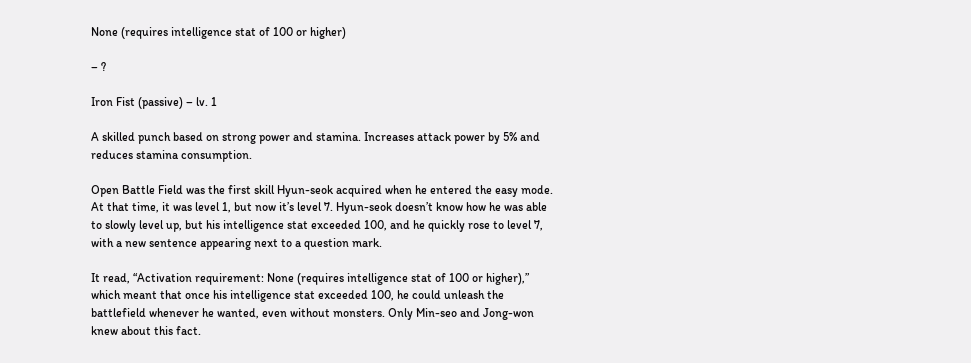None (requires intelligence stat of 100 or higher)

– ?

Iron Fist (passive) – lv. 1

A skilled punch based on strong power and stamina. Increases attack power by 5% and reduces stamina consumption.

Open Battle Field was the first skill Hyun-seok acquired when he entered the easy mode. At that time, it was level 1, but now it’s level 7. Hyun-seok doesn’t know how he was able to slowly level up, but his intelligence stat exceeded 100, and he quickly rose to level 7, with a new sentence appearing next to a question mark.

It read, “Activation requirement: None (requires intelligence stat of 100 or higher),” which meant that once his intelligence stat exceeded 100, he could unleash the battlefield whenever he wanted, even without monsters. Only Min-seo and Jong-won knew about this fact.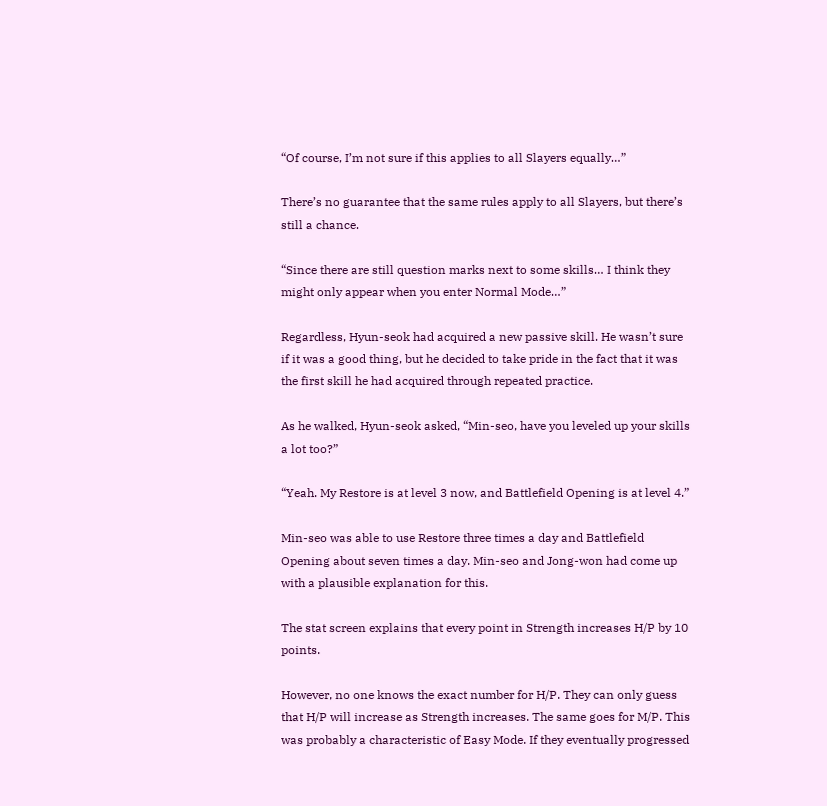“Of course, I’m not sure if this applies to all Slayers equally…”

There’s no guarantee that the same rules apply to all Slayers, but there’s still a chance.

“Since there are still question marks next to some skills… I think they might only appear when you enter Normal Mode…”

Regardless, Hyun-seok had acquired a new passive skill. He wasn’t sure if it was a good thing, but he decided to take pride in the fact that it was the first skill he had acquired through repeated practice.

As he walked, Hyun-seok asked, “Min-seo, have you leveled up your skills a lot too?”

“Yeah. My Restore is at level 3 now, and Battlefield Opening is at level 4.”

Min-seo was able to use Restore three times a day and Battlefield Opening about seven times a day. Min-seo and Jong-won had come up with a plausible explanation for this.

The stat screen explains that every point in Strength increases H/P by 10 points.

However, no one knows the exact number for H/P. They can only guess that H/P will increase as Strength increases. The same goes for M/P. This was probably a characteristic of Easy Mode. If they eventually progressed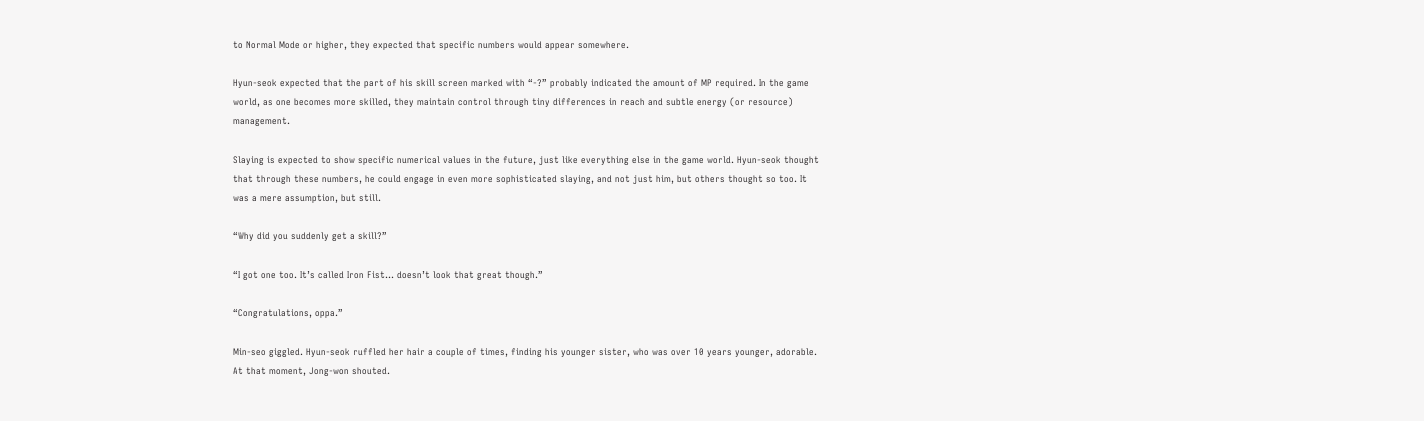to Normal Mode or higher, they expected that specific numbers would appear somewhere.

Hyun-seok expected that the part of his skill screen marked with “-?” probably indicated the amount of MP required. In the game world, as one becomes more skilled, they maintain control through tiny differences in reach and subtle energy (or resource) management.

Slaying is expected to show specific numerical values in the future, just like everything else in the game world. Hyun-seok thought that through these numbers, he could engage in even more sophisticated slaying, and not just him, but others thought so too. It was a mere assumption, but still.

“Why did you suddenly get a skill?”

“I got one too. It’s called Iron Fist… doesn’t look that great though.”

“Congratulations, oppa.”

Min-seo giggled. Hyun-seok ruffled her hair a couple of times, finding his younger sister, who was over 10 years younger, adorable. At that moment, Jong-won shouted.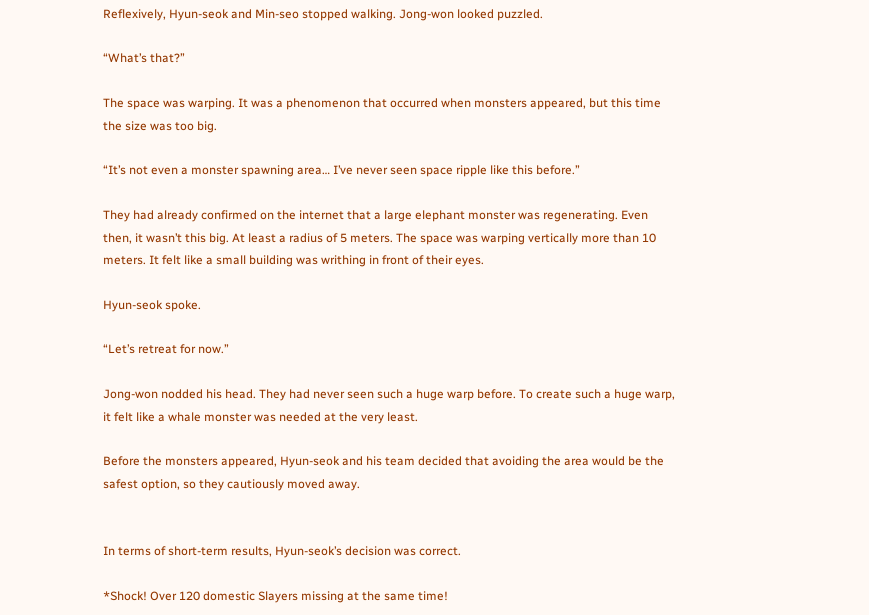Reflexively, Hyun-seok and Min-seo stopped walking. Jong-won looked puzzled.

“What’s that?”

The space was warping. It was a phenomenon that occurred when monsters appeared, but this time the size was too big.

“It’s not even a monster spawning area… I’ve never seen space ripple like this before.”

They had already confirmed on the internet that a large elephant monster was regenerating. Even then, it wasn’t this big. At least a radius of 5 meters. The space was warping vertically more than 10 meters. It felt like a small building was writhing in front of their eyes.

Hyun-seok spoke.

“Let’s retreat for now.”

Jong-won nodded his head. They had never seen such a huge warp before. To create such a huge warp, it felt like a whale monster was needed at the very least.

Before the monsters appeared, Hyun-seok and his team decided that avoiding the area would be the safest option, so they cautiously moved away.


In terms of short-term results, Hyun-seok’s decision was correct.

*Shock! Over 120 domestic Slayers missing at the same time!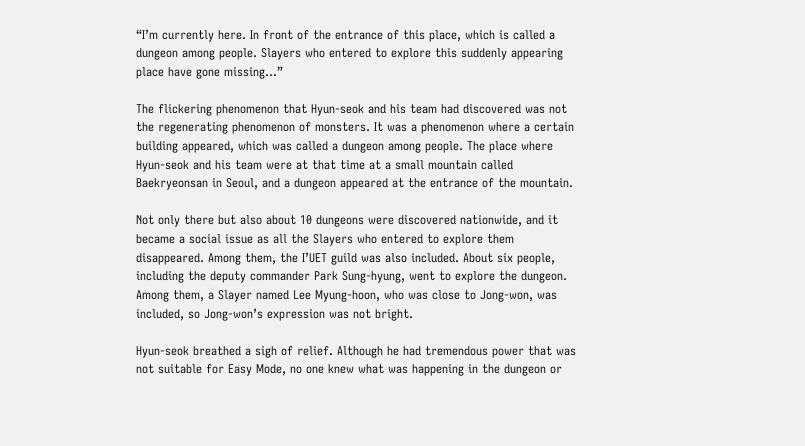“I’m currently here. In front of the entrance of this place, which is called a dungeon among people. Slayers who entered to explore this suddenly appearing place have gone missing…”

The flickering phenomenon that Hyun-seok and his team had discovered was not the regenerating phenomenon of monsters. It was a phenomenon where a certain building appeared, which was called a dungeon among people. The place where Hyun-seok and his team were at that time at a small mountain called Baekryeonsan in Seoul, and a dungeon appeared at the entrance of the mountain.

Not only there but also about 10 dungeons were discovered nationwide, and it became a social issue as all the Slayers who entered to explore them disappeared. Among them, the I’UET guild was also included. About six people, including the deputy commander Park Sung-hyung, went to explore the dungeon. Among them, a Slayer named Lee Myung-hoon, who was close to Jong-won, was included, so Jong-won’s expression was not bright.

Hyun-seok breathed a sigh of relief. Although he had tremendous power that was not suitable for Easy Mode, no one knew what was happening in the dungeon or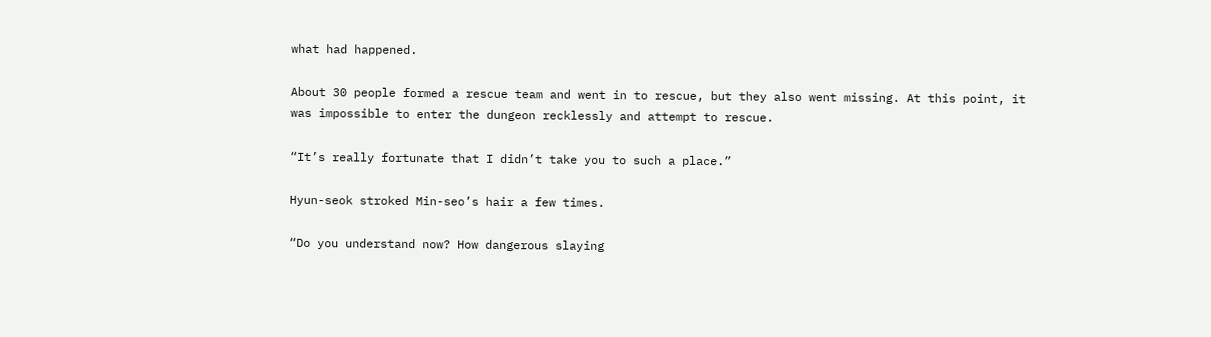what had happened.

About 30 people formed a rescue team and went in to rescue, but they also went missing. At this point, it was impossible to enter the dungeon recklessly and attempt to rescue.

“It’s really fortunate that I didn’t take you to such a place.”

Hyun-seok stroked Min-seo’s hair a few times.

“Do you understand now? How dangerous slaying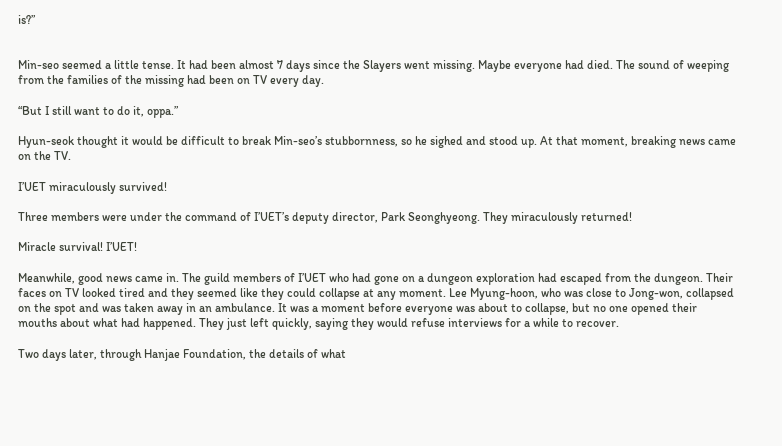is?”


Min-seo seemed a little tense. It had been almost 7 days since the Slayers went missing. Maybe everyone had died. The sound of weeping from the families of the missing had been on TV every day.

“But I still want to do it, oppa.”

Hyun-seok thought it would be difficult to break Min-seo’s stubbornness, so he sighed and stood up. At that moment, breaking news came on the TV.

I’UET miraculously survived!

Three members were under the command of I’UET’s deputy director, Park Seonghyeong. They miraculously returned!

Miracle survival! I’UET!

Meanwhile, good news came in. The guild members of I’UET who had gone on a dungeon exploration had escaped from the dungeon. Their faces on TV looked tired and they seemed like they could collapse at any moment. Lee Myung-hoon, who was close to Jong-won, collapsed on the spot and was taken away in an ambulance. It was a moment before everyone was about to collapse, but no one opened their mouths about what had happened. They just left quickly, saying they would refuse interviews for a while to recover.

Two days later, through Hanjae Foundation, the details of what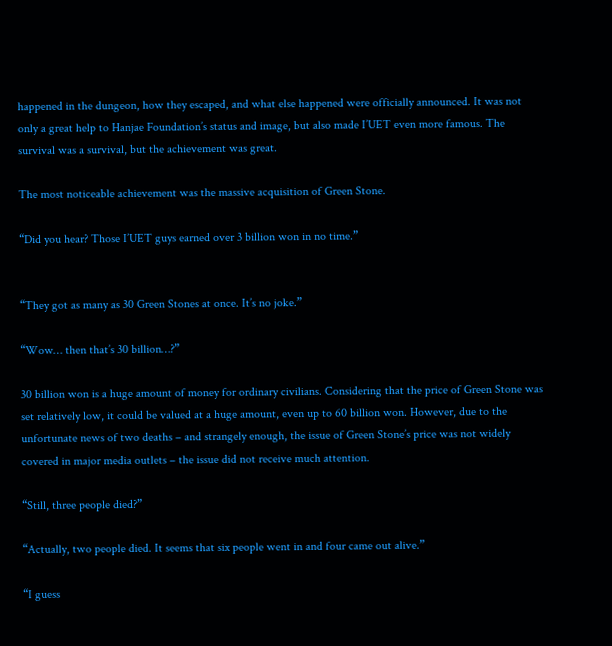happened in the dungeon, how they escaped, and what else happened were officially announced. It was not only a great help to Hanjae Foundation’s status and image, but also made I’UET even more famous. The survival was a survival, but the achievement was great.

The most noticeable achievement was the massive acquisition of Green Stone.

“Did you hear? Those I’UET guys earned over 3 billion won in no time.”


“They got as many as 30 Green Stones at once. It’s no joke.”

“Wow… then that’s 30 billion…?”

30 billion won is a huge amount of money for ordinary civilians. Considering that the price of Green Stone was set relatively low, it could be valued at a huge amount, even up to 60 billion won. However, due to the unfortunate news of two deaths – and strangely enough, the issue of Green Stone’s price was not widely covered in major media outlets – the issue did not receive much attention.

“Still, three people died?”

“Actually, two people died. It seems that six people went in and four came out alive.”

“I guess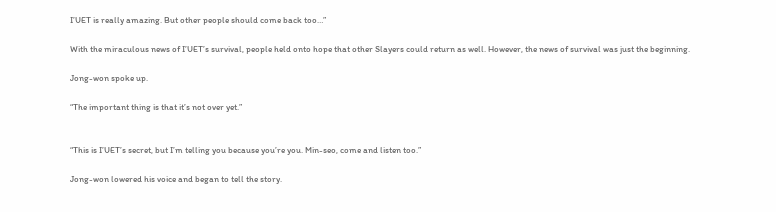I’UET is really amazing. But other people should come back too…”

With the miraculous news of I’UET’s survival, people held onto hope that other Slayers could return as well. However, the news of survival was just the beginning.

Jong-won spoke up.

“The important thing is that it’s not over yet.”


“This is I’UET’s secret, but I’m telling you because you’re you. Min-seo, come and listen too.”

Jong-won lowered his voice and began to tell the story.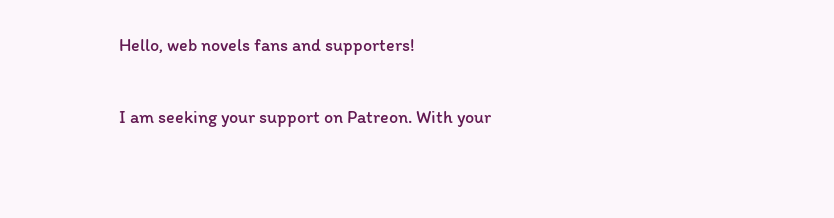Hello, web novels fans and supporters!

I am seeking your support on Patreon. With your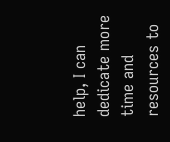help, I can dedicate more time and resources to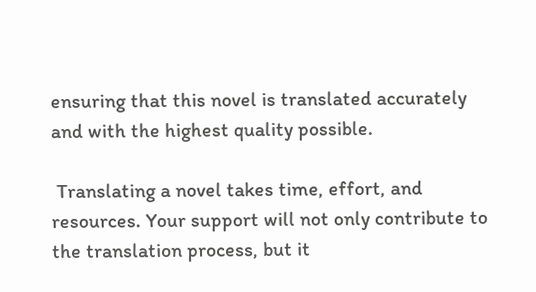ensuring that this novel is translated accurately and with the highest quality possible.

 Translating a novel takes time, effort, and resources. Your support will not only contribute to the translation process, but it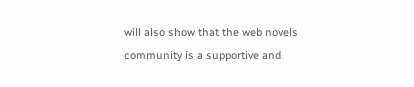will also show that the web novels community is a supportive and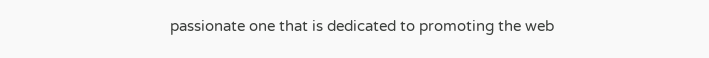passionate one that is dedicated to promoting the web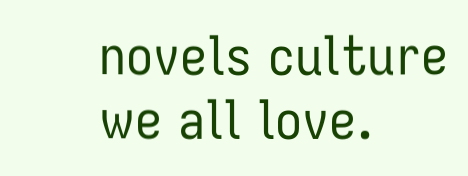novels culture we all love.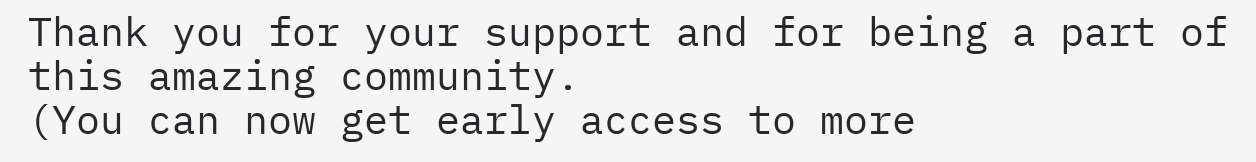Thank you for your support and for being a part of this amazing community.
(You can now get early access to more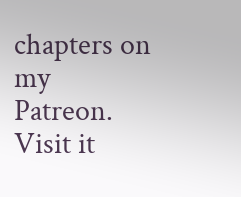chapters on my Patreon. Visit it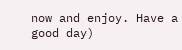now and enjoy. Have a good day)